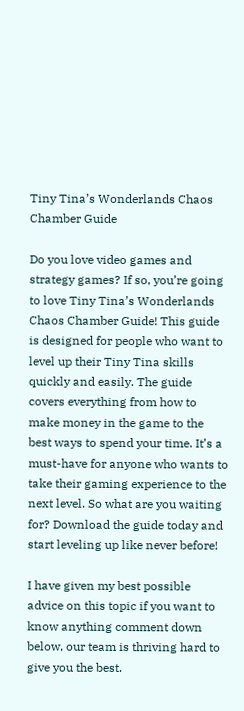Tiny Tina’s Wonderlands Chaos Chamber Guide

Do you love video games and strategy games? If so, you’re going to love Tiny Tina’s Wonderlands Chaos Chamber Guide! This guide is designed for people who want to level up their Tiny Tina skills quickly and easily. The guide covers everything from how to make money in the game to the best ways to spend your time. It’s a must-have for anyone who wants to take their gaming experience to the next level. So what are you waiting for? Download the guide today and start leveling up like never before!

I have given my best possible advice on this topic if you want to know anything comment down below, our team is thriving hard to give you the best.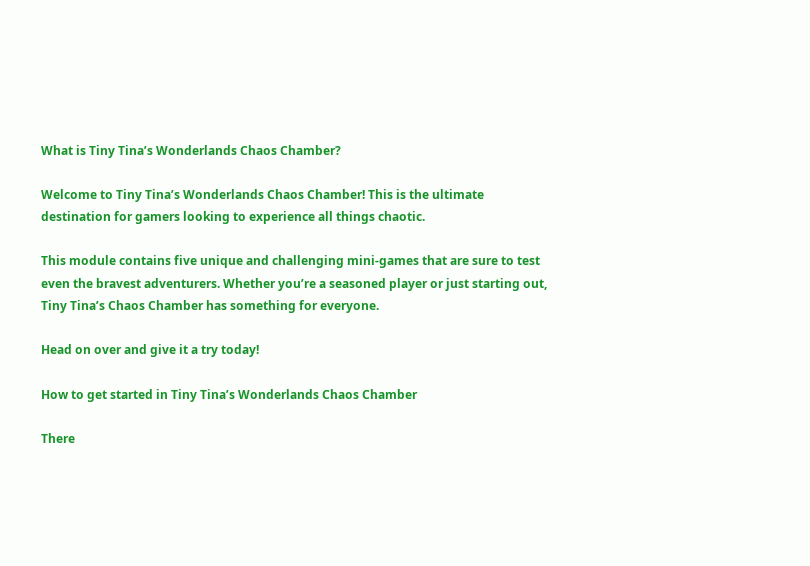What is Tiny Tina’s Wonderlands Chaos Chamber?

Welcome to Tiny Tina’s Wonderlands Chaos Chamber! This is the ultimate destination for gamers looking to experience all things chaotic.

This module contains five unique and challenging mini-games that are sure to test even the bravest adventurers. Whether you’re a seasoned player or just starting out, Tiny Tina’s Chaos Chamber has something for everyone.

Head on over and give it a try today!

How to get started in Tiny Tina’s Wonderlands Chaos Chamber

There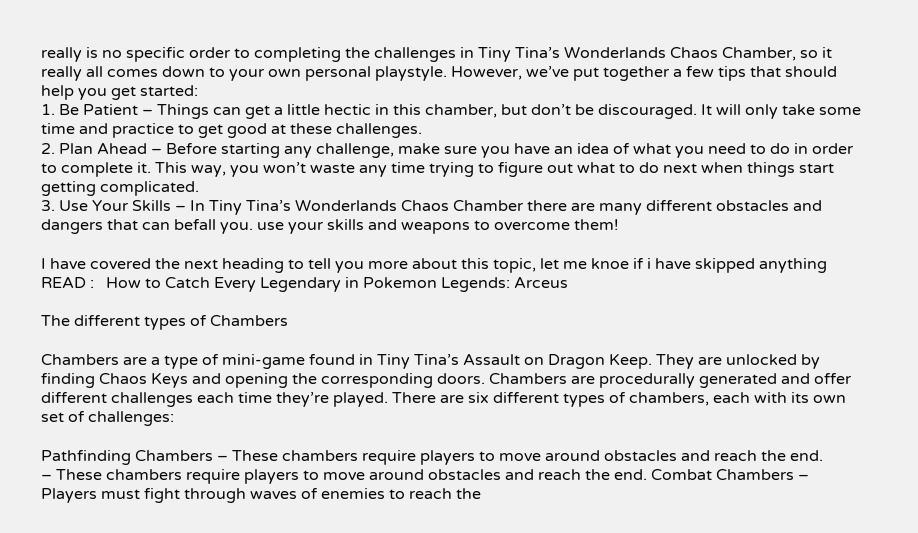really is no specific order to completing the challenges in Tiny Tina’s Wonderlands Chaos Chamber, so it really all comes down to your own personal playstyle. However, we’ve put together a few tips that should help you get started:
1. Be Patient – Things can get a little hectic in this chamber, but don’t be discouraged. It will only take some time and practice to get good at these challenges.
2. Plan Ahead – Before starting any challenge, make sure you have an idea of what you need to do in order to complete it. This way, you won’t waste any time trying to figure out what to do next when things start getting complicated.
3. Use Your Skills – In Tiny Tina’s Wonderlands Chaos Chamber there are many different obstacles and dangers that can befall you. use your skills and weapons to overcome them!

I have covered the next heading to tell you more about this topic, let me knoe if i have skipped anything
READ :   How to Catch Every Legendary in Pokemon Legends: Arceus

The different types of Chambers

Chambers are a type of mini-game found in Tiny Tina’s Assault on Dragon Keep. They are unlocked by finding Chaos Keys and opening the corresponding doors. Chambers are procedurally generated and offer different challenges each time they’re played. There are six different types of chambers, each with its own set of challenges:

Pathfinding Chambers – These chambers require players to move around obstacles and reach the end.
– These chambers require players to move around obstacles and reach the end. Combat Chambers – Players must fight through waves of enemies to reach the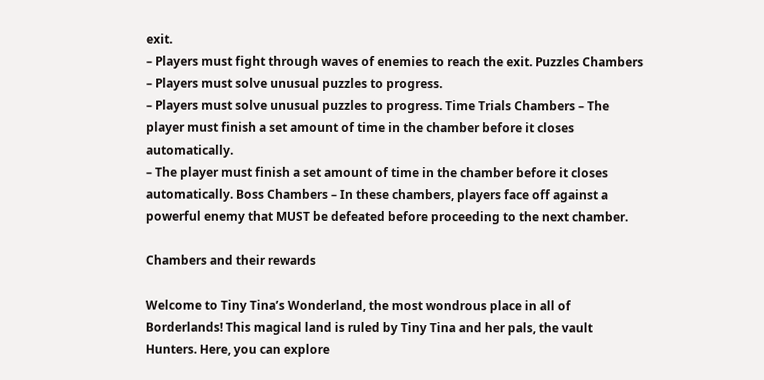exit.
– Players must fight through waves of enemies to reach the exit. Puzzles Chambers – Players must solve unusual puzzles to progress.
– Players must solve unusual puzzles to progress. Time Trials Chambers – The player must finish a set amount of time in the chamber before it closes automatically.
– The player must finish a set amount of time in the chamber before it closes automatically. Boss Chambers – In these chambers, players face off against a powerful enemy that MUST be defeated before proceeding to the next chamber.

Chambers and their rewards

Welcome to Tiny Tina’s Wonderland, the most wondrous place in all of Borderlands! This magical land is ruled by Tiny Tina and her pals, the vault Hunters. Here, you can explore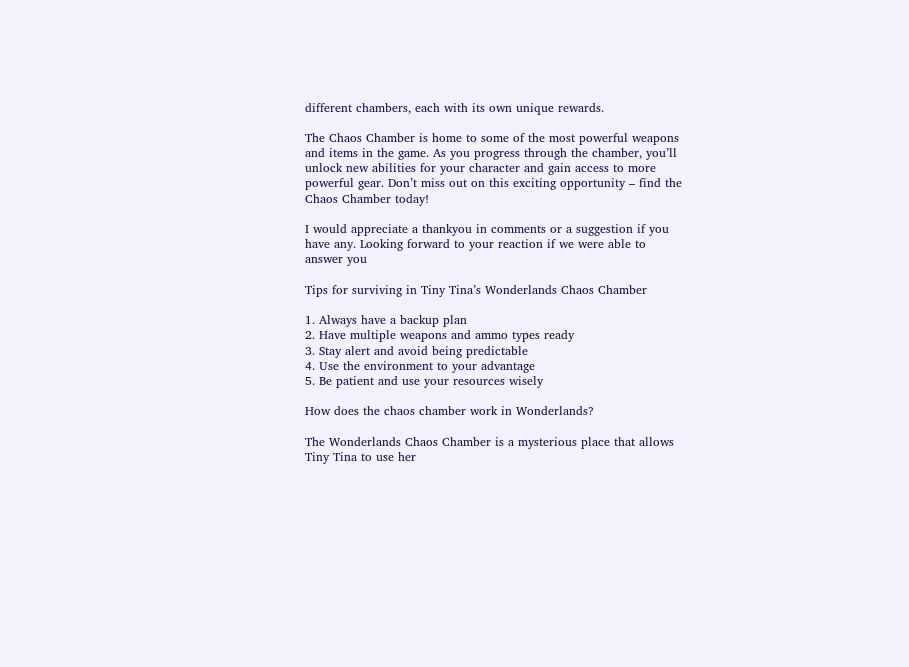different chambers, each with its own unique rewards.

The Chaos Chamber is home to some of the most powerful weapons and items in the game. As you progress through the chamber, you’ll unlock new abilities for your character and gain access to more powerful gear. Don’t miss out on this exciting opportunity – find the Chaos Chamber today!

I would appreciate a thankyou in comments or a suggestion if you have any. Looking forward to your reaction if we were able to answer you

Tips for surviving in Tiny Tina’s Wonderlands Chaos Chamber

1. Always have a backup plan
2. Have multiple weapons and ammo types ready
3. Stay alert and avoid being predictable
4. Use the environment to your advantage
5. Be patient and use your resources wisely

How does the chaos chamber work in Wonderlands?

The Wonderlands Chaos Chamber is a mysterious place that allows Tiny Tina to use her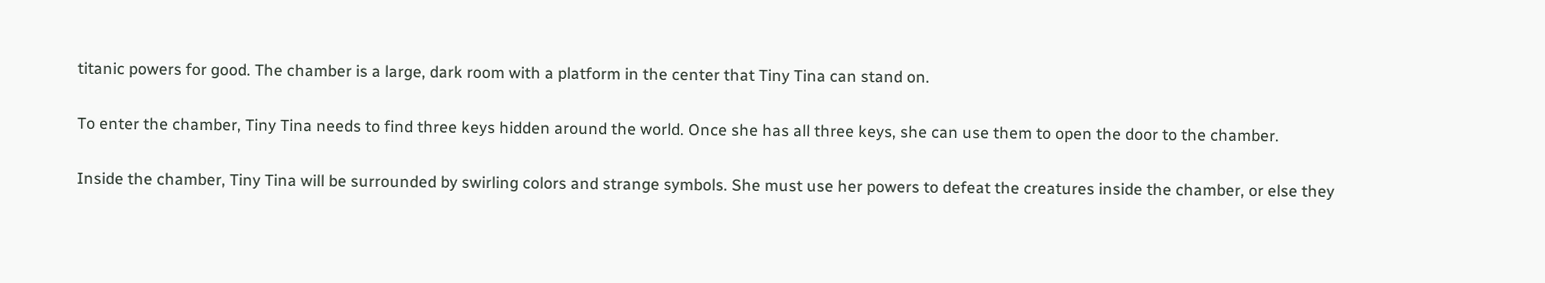titanic powers for good. The chamber is a large, dark room with a platform in the center that Tiny Tina can stand on.

To enter the chamber, Tiny Tina needs to find three keys hidden around the world. Once she has all three keys, she can use them to open the door to the chamber.

Inside the chamber, Tiny Tina will be surrounded by swirling colors and strange symbols. She must use her powers to defeat the creatures inside the chamber, or else they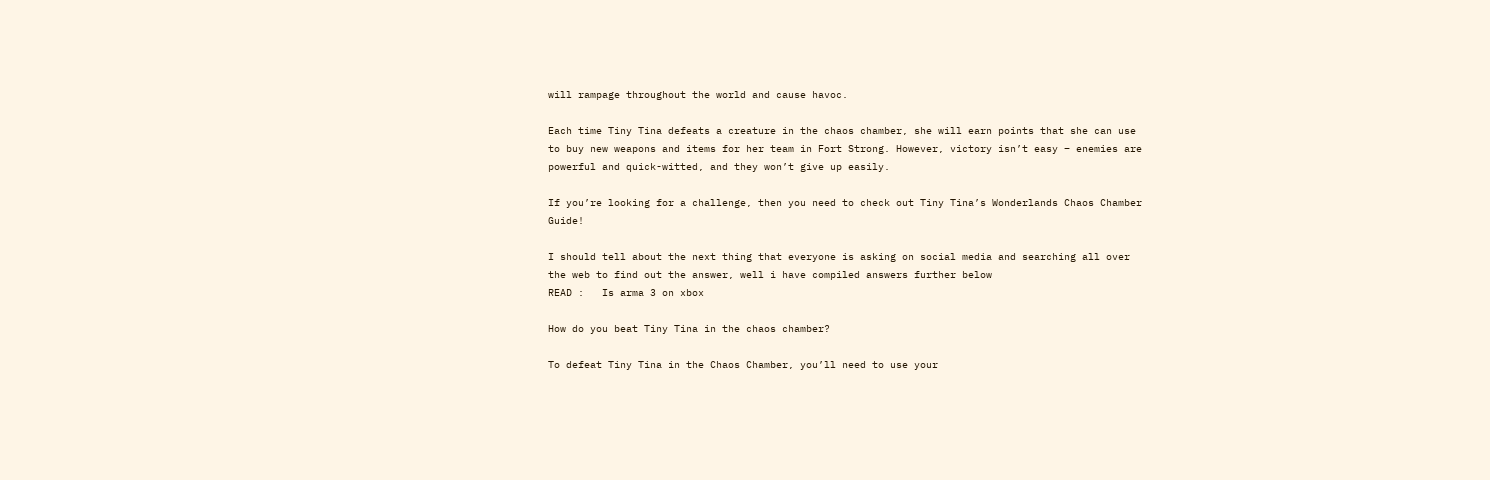will rampage throughout the world and cause havoc.

Each time Tiny Tina defeats a creature in the chaos chamber, she will earn points that she can use to buy new weapons and items for her team in Fort Strong. However, victory isn’t easy – enemies are powerful and quick-witted, and they won’t give up easily.

If you’re looking for a challenge, then you need to check out Tiny Tina’s Wonderlands Chaos Chamber Guide!

I should tell about the next thing that everyone is asking on social media and searching all over the web to find out the answer, well i have compiled answers further below
READ :   Is arma 3 on xbox

How do you beat Tiny Tina in the chaos chamber?

To defeat Tiny Tina in the Chaos Chamber, you’ll need to use your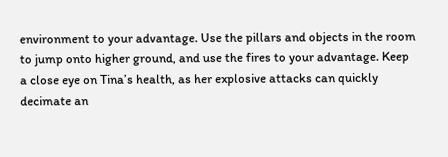environment to your advantage. Use the pillars and objects in the room to jump onto higher ground, and use the fires to your advantage. Keep a close eye on Tina’s health, as her explosive attacks can quickly decimate an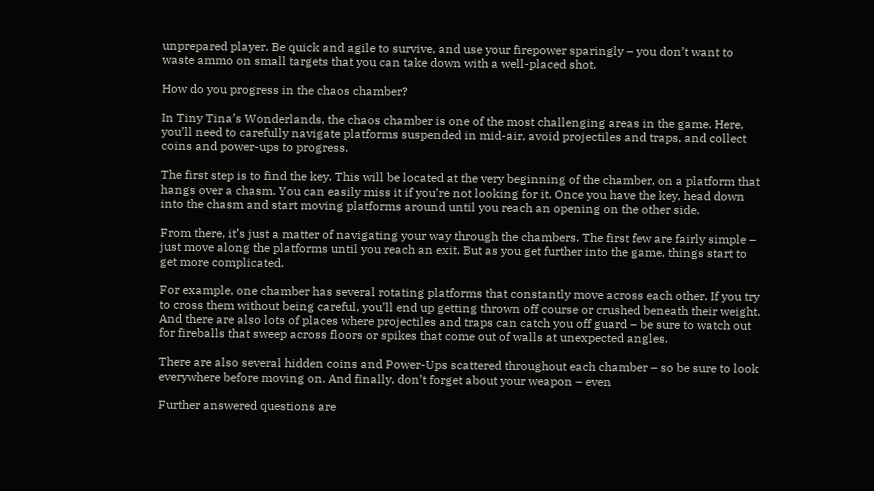unprepared player. Be quick and agile to survive, and use your firepower sparingly – you don’t want to waste ammo on small targets that you can take down with a well-placed shot.

How do you progress in the chaos chamber?

In Tiny Tina’s Wonderlands, the chaos chamber is one of the most challenging areas in the game. Here, you’ll need to carefully navigate platforms suspended in mid-air, avoid projectiles and traps, and collect coins and power-ups to progress.

The first step is to find the key. This will be located at the very beginning of the chamber, on a platform that hangs over a chasm. You can easily miss it if you’re not looking for it. Once you have the key, head down into the chasm and start moving platforms around until you reach an opening on the other side.

From there, it’s just a matter of navigating your way through the chambers. The first few are fairly simple – just move along the platforms until you reach an exit. But as you get further into the game, things start to get more complicated.

For example, one chamber has several rotating platforms that constantly move across each other. If you try to cross them without being careful, you’ll end up getting thrown off course or crushed beneath their weight. And there are also lots of places where projectiles and traps can catch you off guard – be sure to watch out for fireballs that sweep across floors or spikes that come out of walls at unexpected angles.

There are also several hidden coins and Power-Ups scattered throughout each chamber – so be sure to look everywhere before moving on. And finally, don’t forget about your weapon – even

Further answered questions are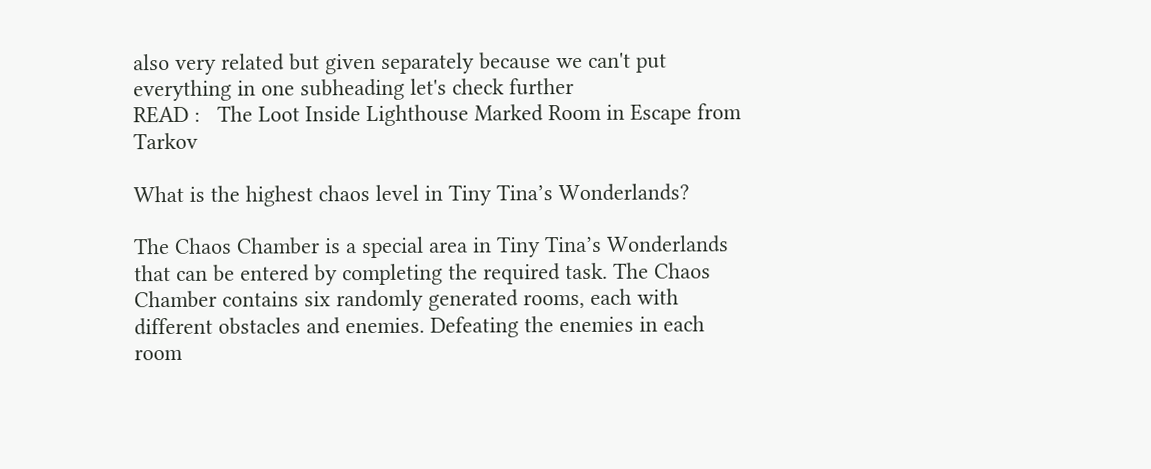also very related but given separately because we can't put everything in one subheading let's check further
READ :   The Loot Inside Lighthouse Marked Room in Escape from Tarkov

What is the highest chaos level in Tiny Tina’s Wonderlands?

The Chaos Chamber is a special area in Tiny Tina’s Wonderlands that can be entered by completing the required task. The Chaos Chamber contains six randomly generated rooms, each with different obstacles and enemies. Defeating the enemies in each room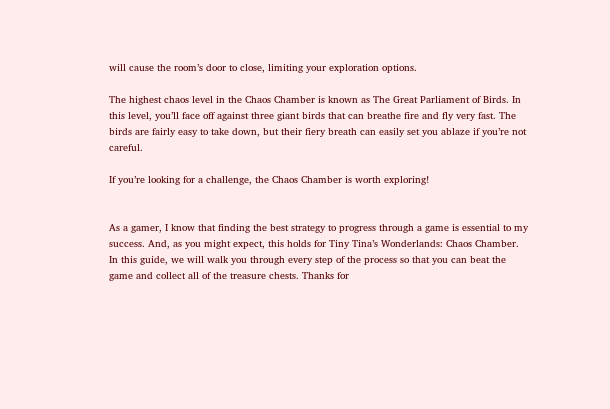will cause the room’s door to close, limiting your exploration options.

The highest chaos level in the Chaos Chamber is known as The Great Parliament of Birds. In this level, you’ll face off against three giant birds that can breathe fire and fly very fast. The birds are fairly easy to take down, but their fiery breath can easily set you ablaze if you’re not careful.

If you’re looking for a challenge, the Chaos Chamber is worth exploring!


As a gamer, I know that finding the best strategy to progress through a game is essential to my success. And, as you might expect, this holds for Tiny Tina’s Wonderlands: Chaos Chamber. In this guide, we will walk you through every step of the process so that you can beat the game and collect all of the treasure chests. Thanks for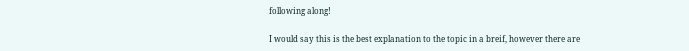following along!

I would say this is the best explanation to the topic in a breif, however there are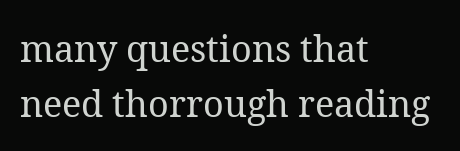many questions that need thorrough reading